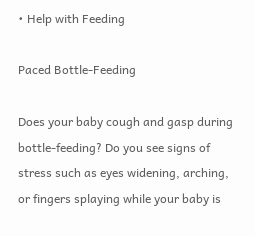• Help with Feeding

Paced Bottle-Feeding

Does your baby cough and gasp during bottle-feeding? Do you see signs of stress such as eyes widening, arching, or fingers splaying while your baby is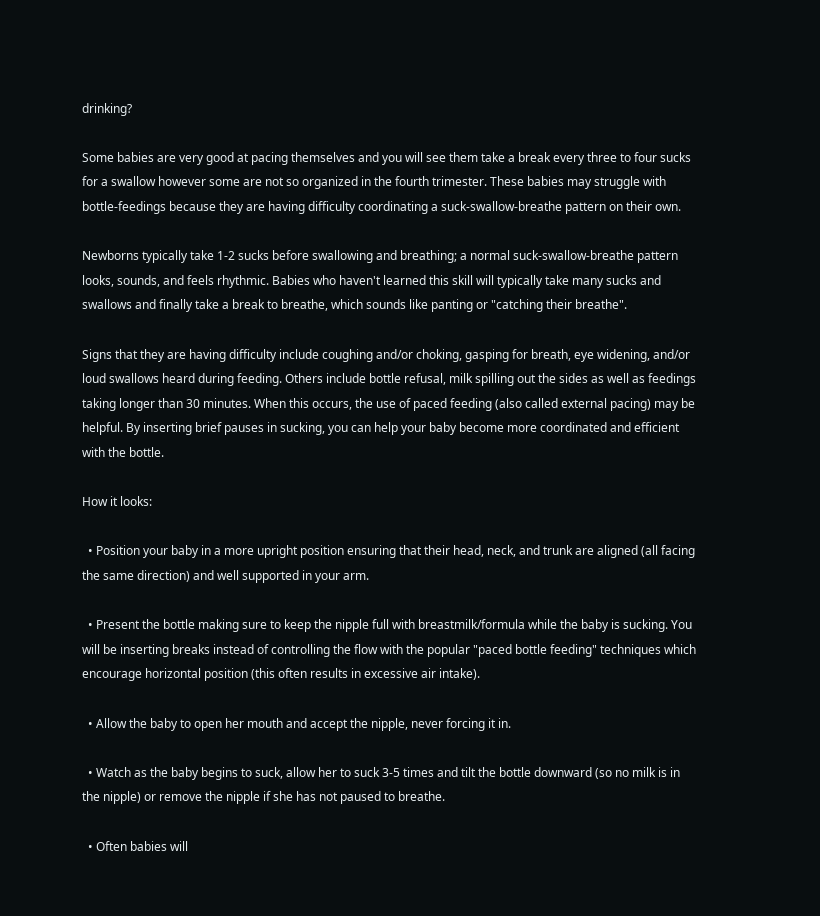drinking?

Some babies are very good at pacing themselves and you will see them take a break every three to four sucks for a swallow however some are not so organized in the fourth trimester. These babies may struggle with bottle-feedings because they are having difficulty coordinating a suck-swallow-breathe pattern on their own.

Newborns typically take 1-2 sucks before swallowing and breathing; a normal suck-swallow-breathe pattern looks, sounds, and feels rhythmic. Babies who haven't learned this skill will typically take many sucks and swallows and finally take a break to breathe, which sounds like panting or "catching their breathe".

Signs that they are having difficulty include coughing and/or choking, gasping for breath, eye widening, and/or loud swallows heard during feeding. Others include bottle refusal, milk spilling out the sides as well as feedings taking longer than 30 minutes. When this occurs, the use of paced feeding (also called external pacing) may be helpful. By inserting brief pauses in sucking, you can help your baby become more coordinated and efficient with the bottle.

How it looks:

  • Position your baby in a more upright position ensuring that their head, neck, and trunk are aligned (all facing the same direction) and well supported in your arm.

  • Present the bottle making sure to keep the nipple full with breastmilk/formula while the baby is sucking. You will be inserting breaks instead of controlling the flow with the popular "paced bottle feeding" techniques which encourage horizontal position (this often results in excessive air intake).

  • Allow the baby to open her mouth and accept the nipple, never forcing it in.

  • Watch as the baby begins to suck, allow her to suck 3-5 times and tilt the bottle downward (so no milk is in the nipple) or remove the nipple if she has not paused to breathe.

  • Often babies will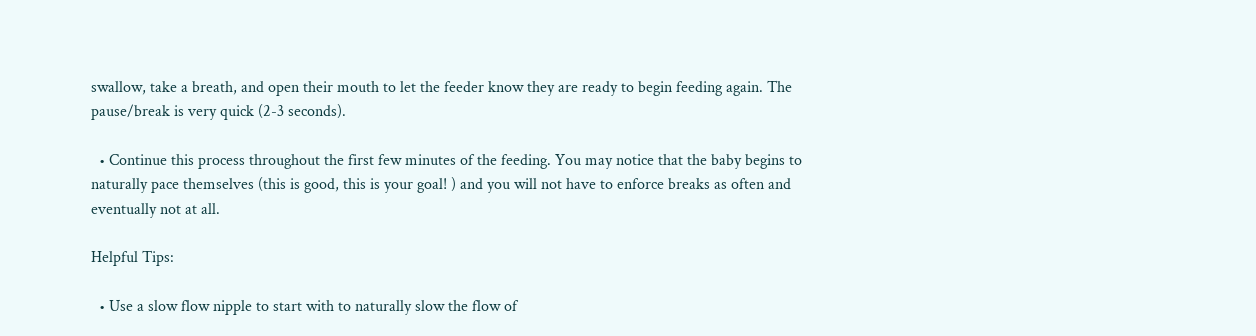swallow, take a breath, and open their mouth to let the feeder know they are ready to begin feeding again. The pause/break is very quick (2-3 seconds).

  • Continue this process throughout the first few minutes of the feeding. You may notice that the baby begins to naturally pace themselves (this is good, this is your goal! ) and you will not have to enforce breaks as often and eventually not at all.

Helpful Tips:

  • Use a slow flow nipple to start with to naturally slow the flow of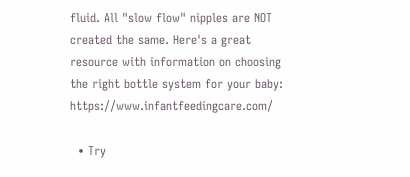fluid. All "slow flow" nipples are NOT created the same. Here's a great resource with information on choosing the right bottle system for your baby: https://www.infantfeedingcare.com/

  • Try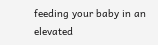feeding your baby in an elevated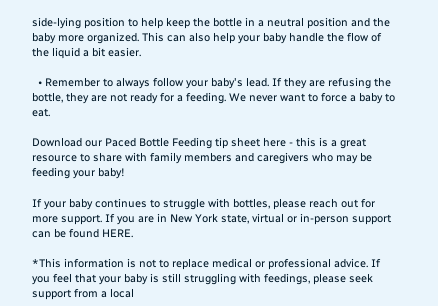side-lying position to help keep the bottle in a neutral position and the baby more organized. This can also help your baby handle the flow of the liquid a bit easier.

  • Remember to always follow your baby's lead. If they are refusing the bottle, they are not ready for a feeding. We never want to force a baby to eat.

Download our Paced Bottle Feeding tip sheet here - this is a great resource to share with family members and caregivers who may be feeding your baby!

If your baby continues to struggle with bottles, please reach out for more support. If you are in New York state, virtual or in-person support can be found HERE.

*This information is not to replace medical or professional advice. If you feel that your baby is still struggling with feedings, please seek support from a local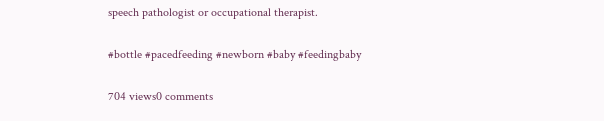speech pathologist or occupational therapist.

#bottle #pacedfeeding #newborn #baby #feedingbaby

704 views0 comments